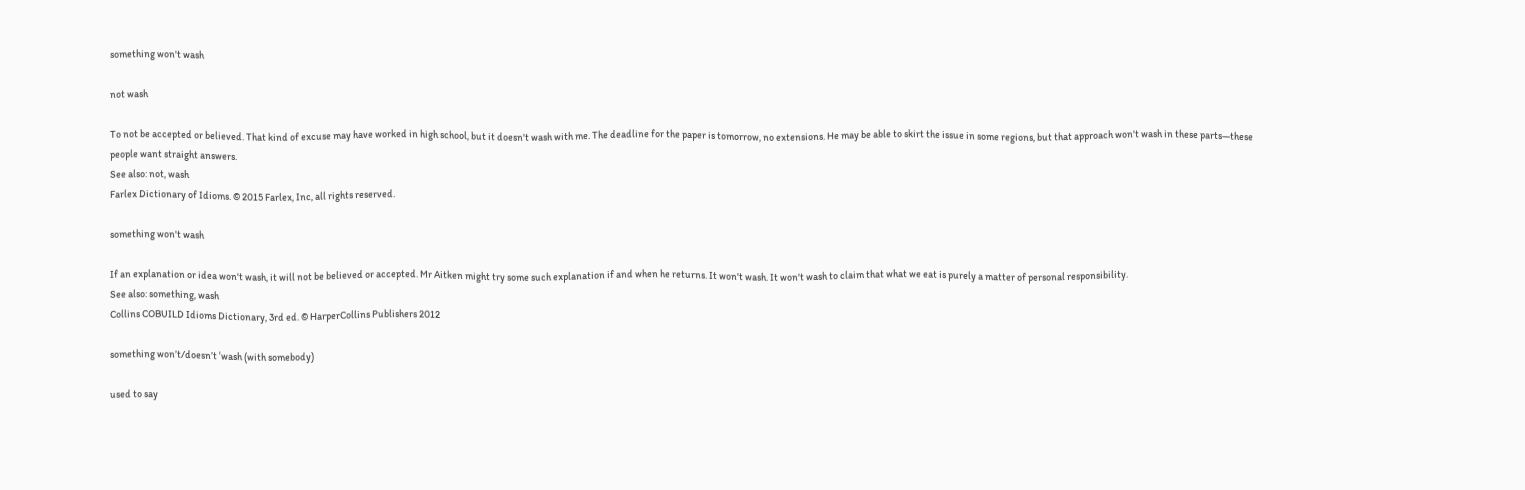something won't wash

not wash

To not be accepted or believed. That kind of excuse may have worked in high school, but it doesn't wash with me. The deadline for the paper is tomorrow, no extensions. He may be able to skirt the issue in some regions, but that approach won't wash in these parts—these people want straight answers.
See also: not, wash
Farlex Dictionary of Idioms. © 2015 Farlex, Inc, all rights reserved.

something won't wash

If an explanation or idea won't wash, it will not be believed or accepted. Mr Aitken might try some such explanation if and when he returns. It won't wash. It won't wash to claim that what we eat is purely a matter of personal responsibility.
See also: something, wash
Collins COBUILD Idioms Dictionary, 3rd ed. © HarperCollins Publishers 2012

something won’t/doesn’t ˈwash (with somebody)

used to say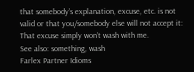that somebody’s explanation, excuse, etc. is not valid or that you/somebody else will not accept it: That excuse simply won’t wash with me.
See also: something, wash
Farlex Partner Idioms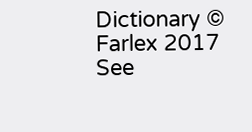Dictionary © Farlex 2017
See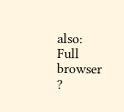also:
Full browser ?